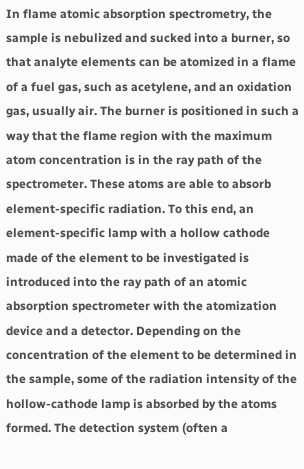In flame atomic absorption spectrometry, the sample is nebulized and sucked into a burner, so that analyte elements can be atomized in a flame of a fuel gas, such as acetylene, and an oxidation gas, usually air. The burner is positioned in such a way that the flame region with the maximum atom concentration is in the ray path of the spectrometer. These atoms are able to absorb element-specific radiation. To this end, an element-specific lamp with a hollow cathode made of the element to be investigated is introduced into the ray path of an atomic absorption spectrometer with the atomization device and a detector. Depending on the concentration of the element to be determined in the sample, some of the radiation intensity of the hollow-cathode lamp is absorbed by the atoms formed. The detection system (often a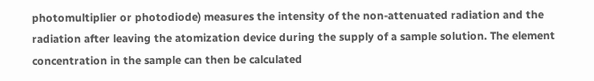photomultiplier or photodiode) measures the intensity of the non-attenuated radiation and the radiation after leaving the atomization device during the supply of a sample solution. The element concentration in the sample can then be calculated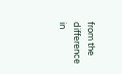from the difference in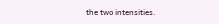the two intensities.